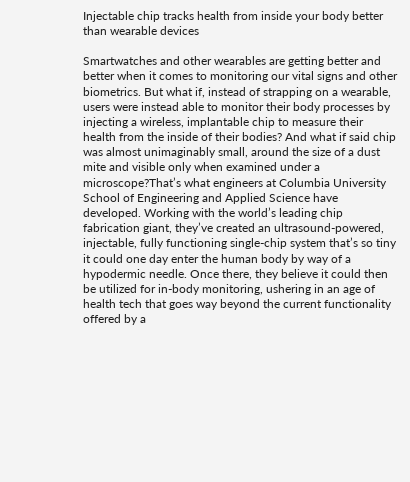Injectable chip tracks health from inside your body better than wearable devices

Smartwatches and other wearables are getting better and better when it comes to monitoring our vital signs and other biometrics. But what if, instead of strapping on a wearable, users were instead able to monitor their body processes by injecting a wireless, implantable chip to measure their health from the inside of their bodies? And what if said chip was almost unimaginably small, around the size of a dust mite and visible only when examined under a microscope?That’s what engineers at Columbia University School of Engineering and Applied Science have developed. Working with the world’s leading chip fabrication giant, they’ve created an ultrasound-powered, injectable, fully functioning single-chip system that’s so tiny it could one day enter the human body by way of a hypodermic needle. Once there, they believe it could then be utilized for in-body monitoring, ushering in an age of health tech that goes way beyond the current functionality offered by a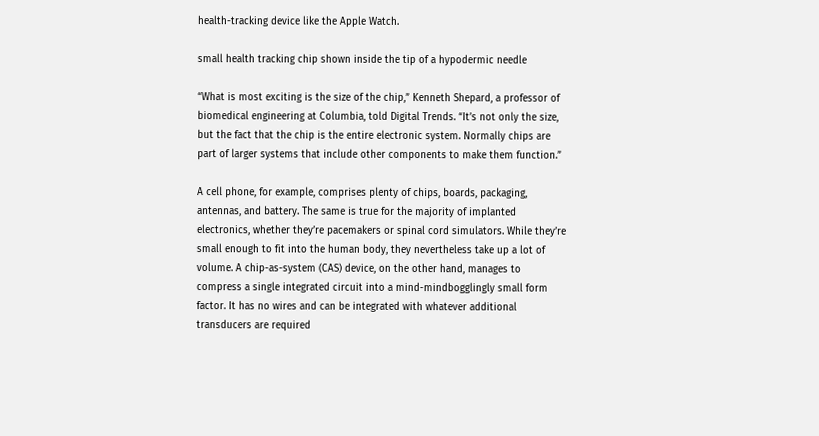health-tracking device like the Apple Watch.

small health tracking chip shown inside the tip of a hypodermic needle

“What is most exciting is the size of the chip,” Kenneth Shepard, a professor of biomedical engineering at Columbia, told Digital Trends. “It’s not only the size, but the fact that the chip is the entire electronic system. Normally chips are part of larger systems that include other components to make them function.”

A cell phone, for example, comprises plenty of chips, boards, packaging, antennas, and battery. The same is true for the majority of implanted electronics, whether they’re pacemakers or spinal cord simulators. While they’re small enough to fit into the human body, they nevertheless take up a lot of volume. A chip-as-system (CAS) device, on the other hand, manages to compress a single integrated circuit into a mind-mindbogglingly small form factor. It has no wires and can be integrated with whatever additional transducers are required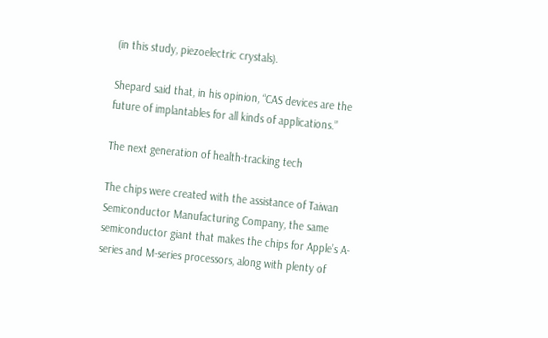(in this study, piezoelectric crystals).

Shepard said that, in his opinion, “CAS devices are the future of implantables for all kinds of applications.”

The next generation of health-tracking tech

The chips were created with the assistance of Taiwan Semiconductor Manufacturing Company, the same semiconductor giant that makes the chips for Apple’s A-series and M-series processors, along with plenty of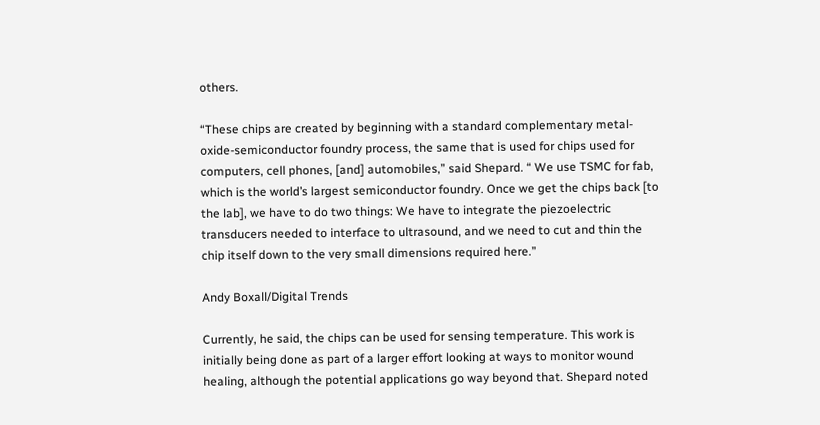others.

“These chips are created by beginning with a standard complementary metal-oxide-semiconductor foundry process, the same that is used for chips used for computers, cell phones, [and] automobiles,” said Shepard. “ We use TSMC for fab, which is the world’s largest semiconductor foundry. Once we get the chips back [to the lab], we have to do two things: We have to integrate the piezoelectric transducers needed to interface to ultrasound, and we need to cut and thin the chip itself down to the very small dimensions required here.”

Andy Boxall/Digital Trends

Currently, he said, the chips can be used for sensing temperature. This work is initially being done as part of a larger effort looking at ways to monitor wound healing, although the potential applications go way beyond that. Shepard noted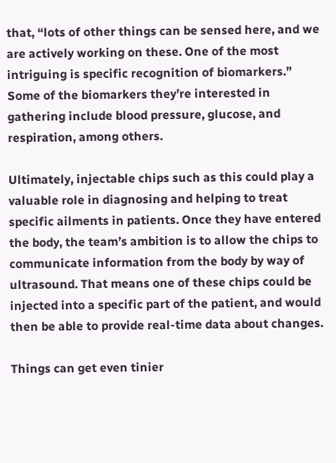that, “lots of other things can be sensed here, and we are actively working on these. One of the most intriguing is specific recognition of biomarkers.” Some of the biomarkers they’re interested in gathering include blood pressure, glucose, and respiration, among others.

Ultimately, injectable chips such as this could play a valuable role in diagnosing and helping to treat specific ailments in patients. Once they have entered the body, the team’s ambition is to allow the chips to communicate information from the body by way of ultrasound. That means one of these chips could be injected into a specific part of the patient, and would then be able to provide real-time data about changes.

Things can get even tinier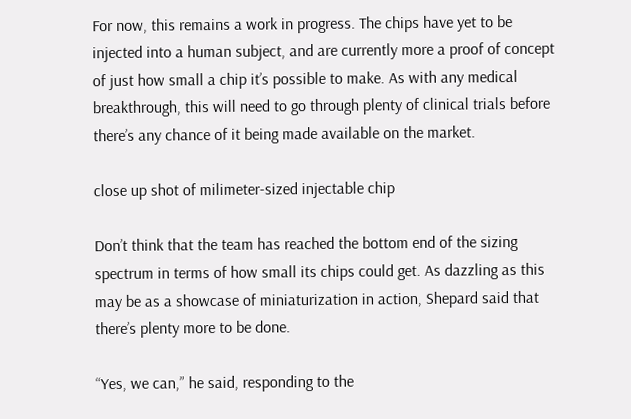For now, this remains a work in progress. The chips have yet to be injected into a human subject, and are currently more a proof of concept of just how small a chip it’s possible to make. As with any medical breakthrough, this will need to go through plenty of clinical trials before there’s any chance of it being made available on the market.

close up shot of milimeter-sized injectable chip

Don’t think that the team has reached the bottom end of the sizing spectrum in terms of how small its chips could get. As dazzling as this may be as a showcase of miniaturization in action, Shepard said that there’s plenty more to be done.

“Yes, we can,” he said, responding to the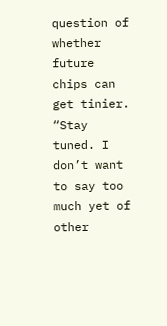question of whether future chips can get tinier. “Stay tuned. I don’t want to say too much yet of other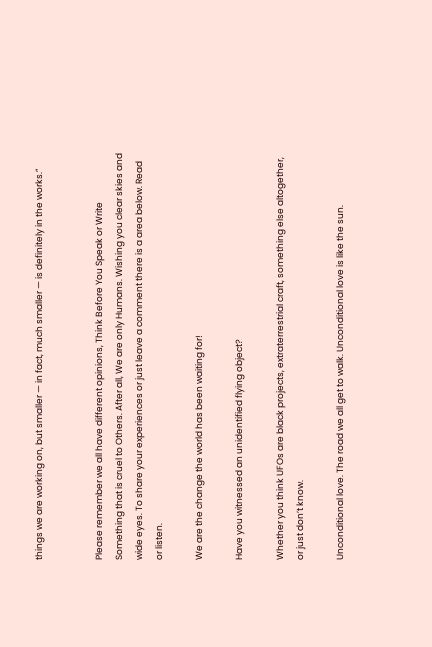things we are working on, but smaller — in fact, much smaller — is definitely in the works.”


Please remember we all have different opinions, Think Before You Speak or Write Something that is cruel to Others. After all, We are only Humans. Wishing you clear skies and wide eyes. To share your experiences or just leave a comment there is a area below. Read or listen.

We are the change the world has been waiting for!

Have you witnessed an unidentified flying object?

Whether you think UFOs are black projects, extraterrestrial craft, something else altogether, or just don’t know.

Unconditional love. The road we all get to walk. Unconditional love is like the sun.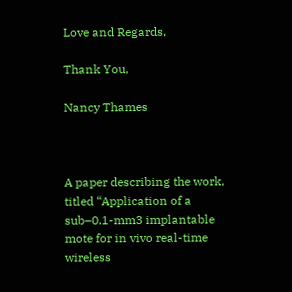Love and Regards,

Thank You,

Nancy Thames



A paper describing the work, titled “Application of a sub–0.1-mm3 implantable mote for in vivo real-time wireless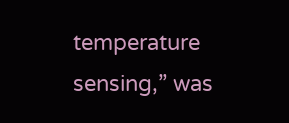temperature sensing,” was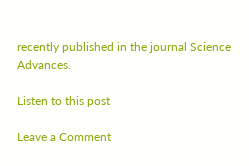recently published in the journal Science Advances.

Listen to this post

Leave a Comment